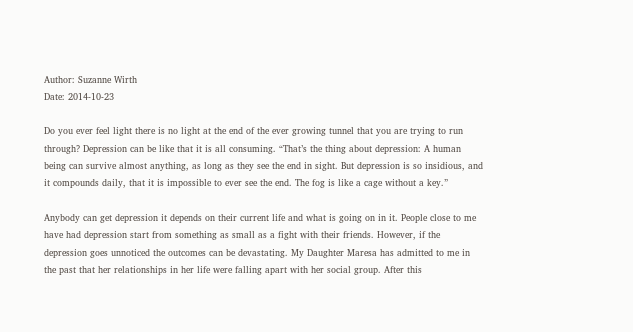Author: Suzanne Wirth
Date: 2014-10-23

Do you ever feel light there is no light at the end of the ever growing tunnel that you are trying to run through? Depression can be like that it is all consuming. “That’s the thing about depression: A human being can survive almost anything, as long as they see the end in sight. But depression is so insidious, and it compounds daily, that it is impossible to ever see the end. The fog is like a cage without a key.”

Anybody can get depression it depends on their current life and what is going on in it. People close to me have had depression start from something as small as a fight with their friends. However, if the depression goes unnoticed the outcomes can be devastating. My Daughter Maresa has admitted to me in the past that her relationships in her life were falling apart with her social group. After this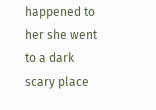happened to her she went to a dark scary place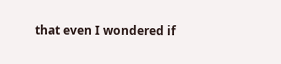that even I wondered if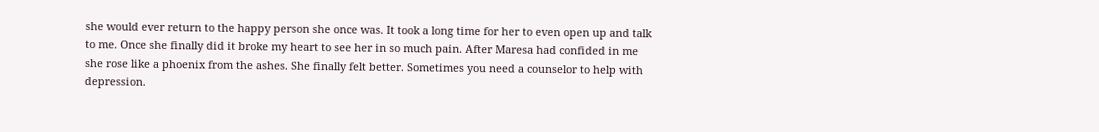she would ever return to the happy person she once was. It took a long time for her to even open up and talk to me. Once she finally did it broke my heart to see her in so much pain. After Maresa had confided in me she rose like a phoenix from the ashes. She finally felt better. Sometimes you need a counselor to help with depression.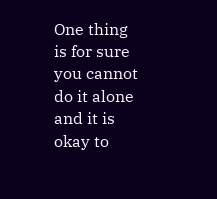One thing is for sure you cannot do it alone and it is okay to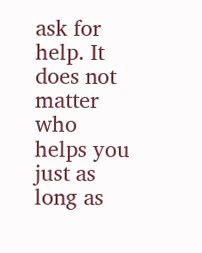ask for help. It does not matter who helps you just as long as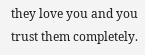they love you and you trust them completely.